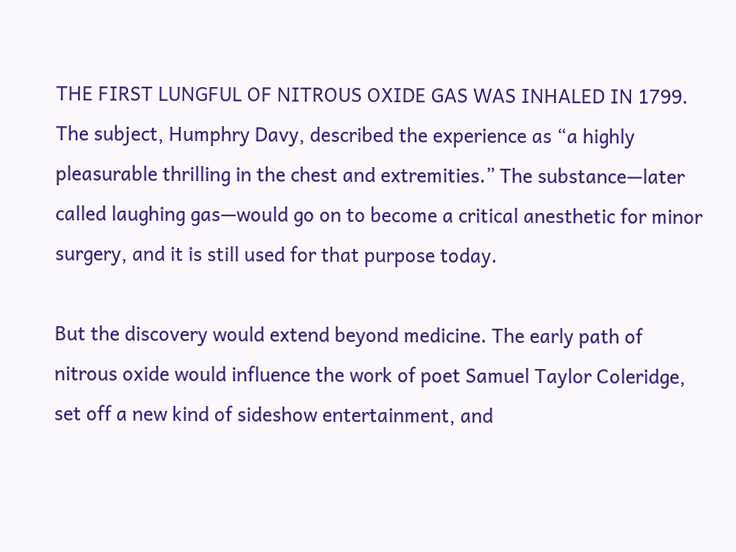THE FIRST LUNGFUL OF NITROUS OXIDE GAS WAS INHALED IN 1799. The subject, Humphry Davy, described the experience as “a highly pleasurable thrilling in the chest and extremities.” The substance—later called laughing gas—would go on to become a critical anesthetic for minor surgery, and it is still used for that purpose today.

But the discovery would extend beyond medicine. The early path of nitrous oxide would influence the work of poet Samuel Taylor Coleridge, set off a new kind of sideshow entertainment, and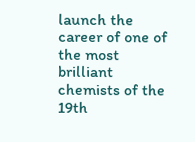launch the career of one of the most brilliant chemists of the 19th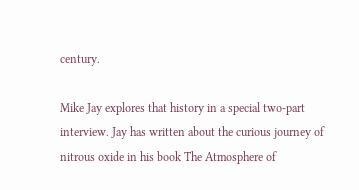century.

Mike Jay explores that history in a special two-part interview. Jay has written about the curious journey of nitrous oxide in his book The Atmosphere of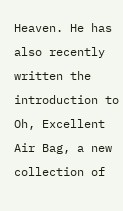Heaven. He has also recently written the introduction to Oh, Excellent Air Bag, a new collection of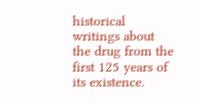historical writings about the drug from the first 125 years of its existence.